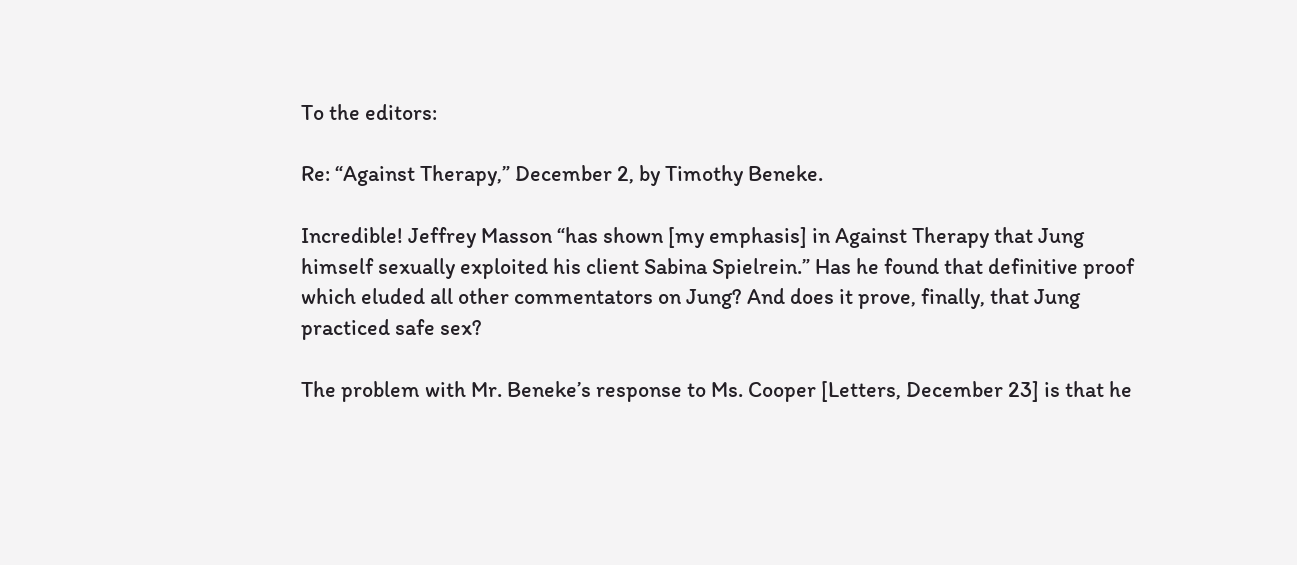To the editors:

Re: “Against Therapy,” December 2, by Timothy Beneke.

Incredible! Jeffrey Masson “has shown [my emphasis] in Against Therapy that Jung himself sexually exploited his client Sabina Spielrein.” Has he found that definitive proof which eluded all other commentators on Jung? And does it prove, finally, that Jung practiced safe sex?

The problem with Mr. Beneke’s response to Ms. Cooper [Letters, December 23] is that he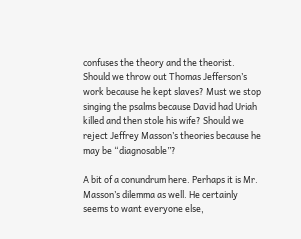confuses the theory and the theorist. Should we throw out Thomas Jefferson’s work because he kept slaves? Must we stop singing the psalms because David had Uriah killed and then stole his wife? Should we reject Jeffrey Masson’s theories because he may be “diagnosable”?

A bit of a conundrum here. Perhaps it is Mr. Masson’s dilemma as well. He certainly seems to want everyone else,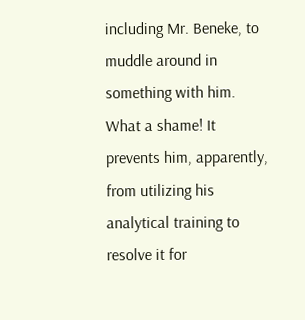including Mr. Beneke, to muddle around in something with him. What a shame! It prevents him, apparently, from utilizing his analytical training to resolve it for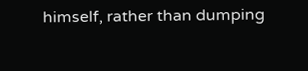himself, rather than dumping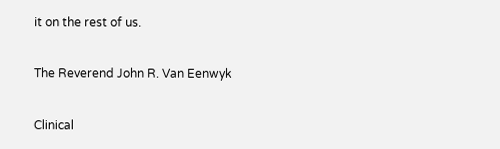it on the rest of us.

The Reverend John R. Van Eenwyk

Clinical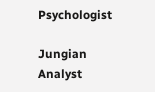Psychologist

Jungian Analyst